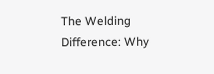The Welding Difference: Why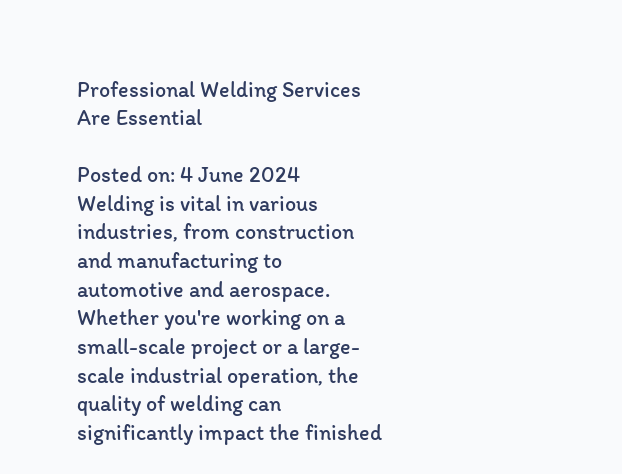Professional Welding Services Are Essential

Posted on: 4 June 2024
Welding is vital in various industries, from construction and manufacturing to automotive and aerospace. Whether you're working on a small-scale project or a large-scale industrial operation, the quality of welding can significantly impact the finished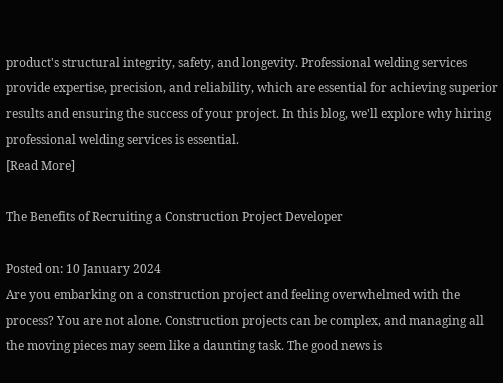product's structural integrity, safety, and longevity. Professional welding services provide expertise, precision, and reliability, which are essential for achieving superior results and ensuring the success of your project. In this blog, we'll explore why hiring professional welding services is essential.
[Read More]

The Benefits of Recruiting a Construction Project Developer

Posted on: 10 January 2024
Are you embarking on a construction project and feeling overwhelmed with the process? You are not alone. Construction projects can be complex, and managing all the moving pieces may seem like a daunting task. The good news is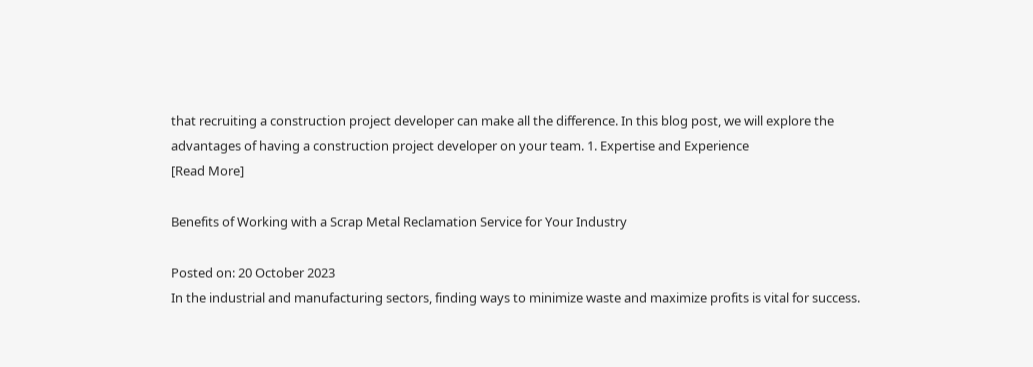that recruiting a construction project developer can make all the difference. In this blog post, we will explore the advantages of having a construction project developer on your team. 1. Expertise and Experience
[Read More]

Benefits of Working with a Scrap Metal Reclamation Service for Your Industry

Posted on: 20 October 2023
In the industrial and manufacturing sectors, finding ways to minimize waste and maximize profits is vital for success.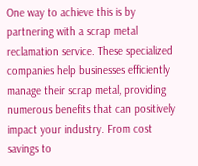One way to achieve this is by partnering with a scrap metal reclamation service. These specialized companies help businesses efficiently manage their scrap metal, providing numerous benefits that can positively impact your industry. From cost savings to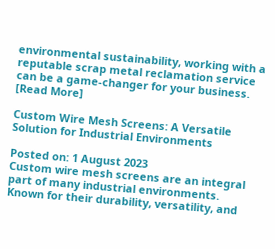environmental sustainability, working with a reputable scrap metal reclamation service can be a game-changer for your business.
[Read More]

Custom Wire Mesh Screens: A Versatile Solution for Industrial Environments

Posted on: 1 August 2023
Custom wire mesh screens are an integral part of many industrial environments. Known for their durability, versatility, and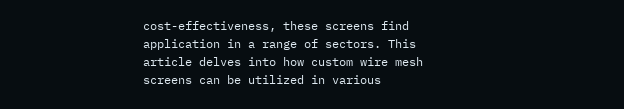cost-effectiveness, these screens find application in a range of sectors. This article delves into how custom wire mesh screens can be utilized in various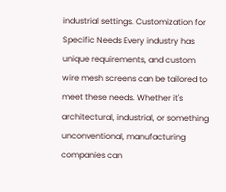industrial settings. Customization for Specific Needs Every industry has unique requirements, and custom wire mesh screens can be tailored to meet these needs. Whether it's architectural, industrial, or something unconventional, manufacturing companies can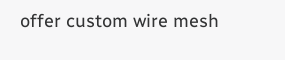offer custom wire mesh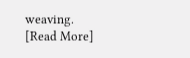weaving.
[Read More]